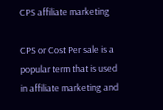CPS affiliate marketing

CPS or Cost Per sale is a popular term that is used in affiliate marketing and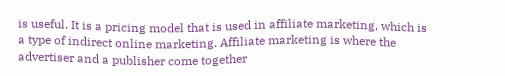is useful. It is a pricing model that is used in affiliate marketing, which is a type of indirect online marketing. Affiliate marketing is where the advertiser and a publisher come together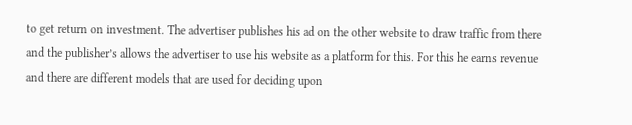to get return on investment. The advertiser publishes his ad on the other website to draw traffic from there and the publisher’s allows the advertiser to use his website as a platform for this. For this he earns revenue and there are different models that are used for deciding upon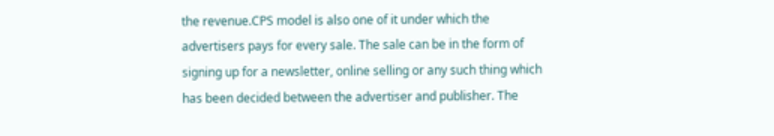the revenue.CPS model is also one of it under which the advertisers pays for every sale. The sale can be in the form of signing up for a newsletter, online selling or any such thing which has been decided between the advertiser and publisher. The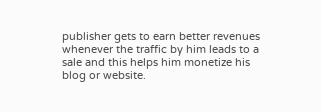publisher gets to earn better revenues whenever the traffic by him leads to a sale and this helps him monetize his blog or website.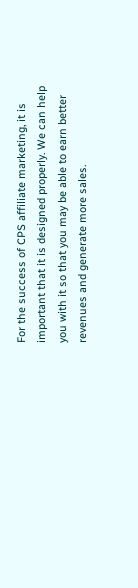For the success of CPS affiliate marketing, it is important that it is designed properly. We can help you with it so that you may be able to earn better revenues and generate more sales.